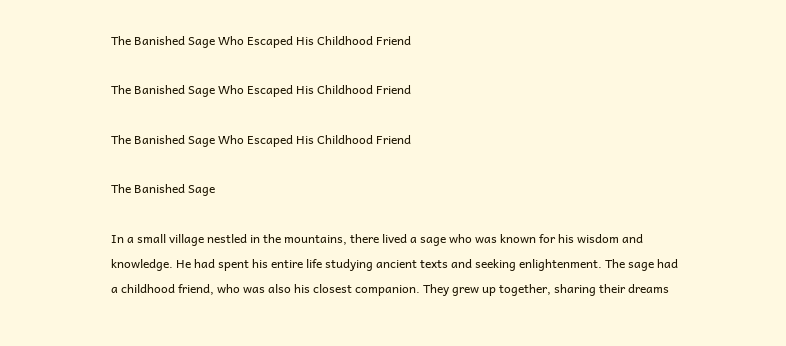The Banished Sage Who Escaped His Childhood Friend

The Banished Sage Who Escaped His Childhood Friend

The Banished Sage Who Escaped His Childhood Friend

The Banished Sage

In a small village nestled in the mountains, there lived a sage who was known for his wisdom and knowledge. He had spent his entire life studying ancient texts and seeking enlightenment. The sage had a childhood friend, who was also his closest companion. They grew up together, sharing their dreams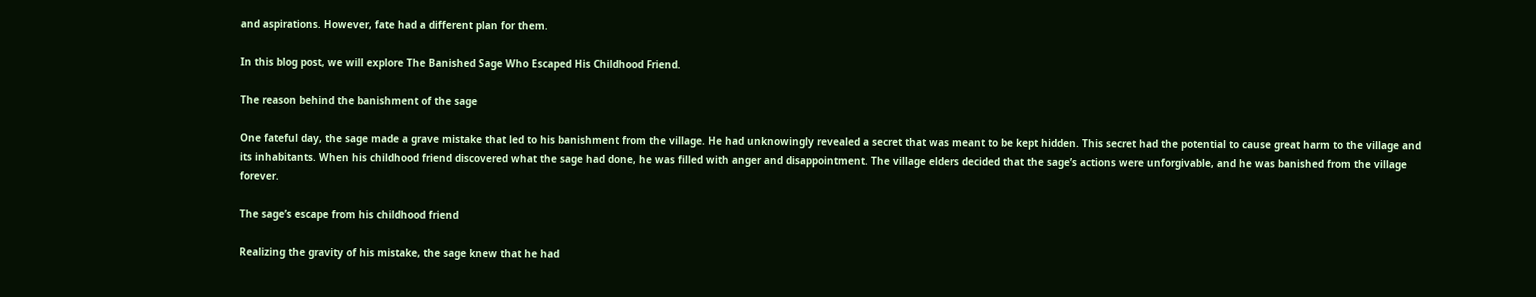and aspirations. However, fate had a different plan for them.

In this blog post, we will explore The Banished Sage Who Escaped His Childhood Friend.

The reason behind the banishment of the sage

One fateful day, the sage made a grave mistake that led to his banishment from the village. He had unknowingly revealed a secret that was meant to be kept hidden. This secret had the potential to cause great harm to the village and its inhabitants. When his childhood friend discovered what the sage had done, he was filled with anger and disappointment. The village elders decided that the sage’s actions were unforgivable, and he was banished from the village forever.

The sage’s escape from his childhood friend

Realizing the gravity of his mistake, the sage knew that he had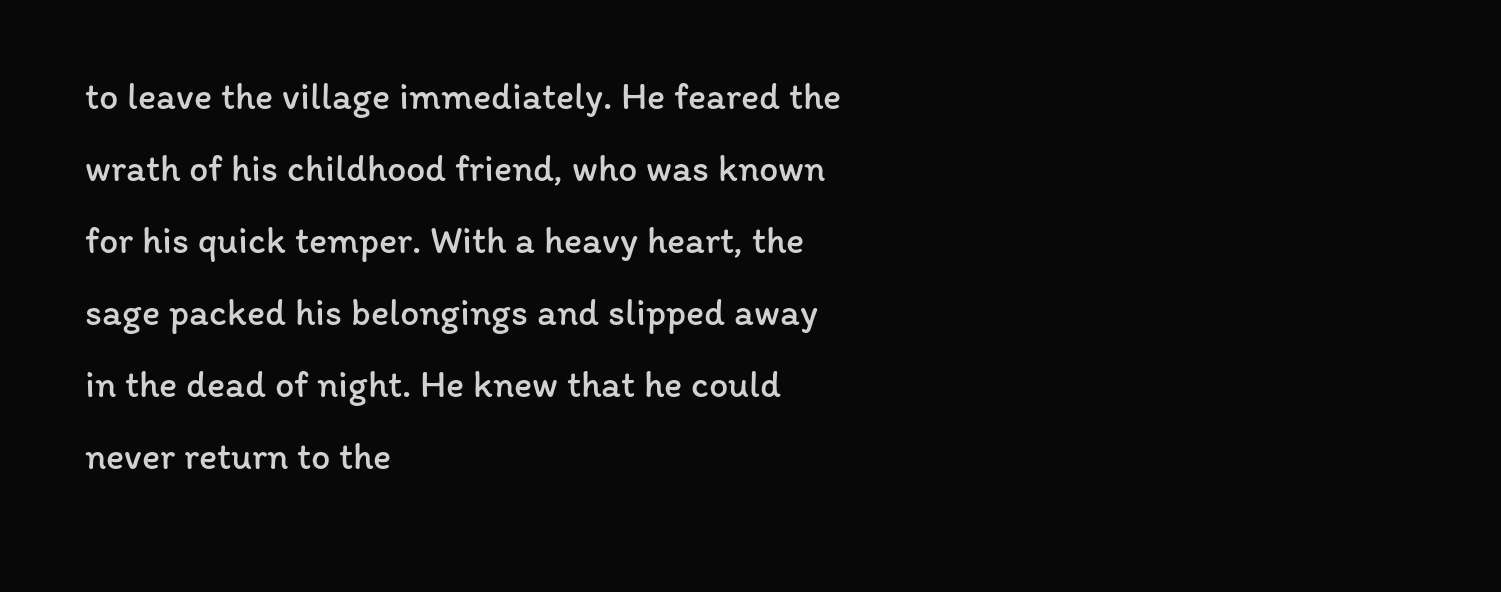to leave the village immediately. He feared the wrath of his childhood friend, who was known for his quick temper. With a heavy heart, the sage packed his belongings and slipped away in the dead of night. He knew that he could never return to the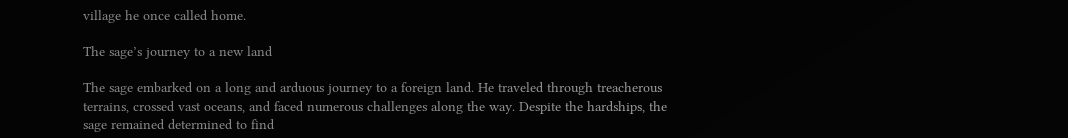village he once called home.

The sage’s journey to a new land

The sage embarked on a long and arduous journey to a foreign land. He traveled through treacherous terrains, crossed vast oceans, and faced numerous challenges along the way. Despite the hardships, the sage remained determined to find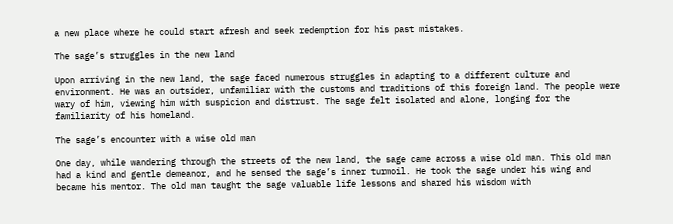a new place where he could start afresh and seek redemption for his past mistakes.

The sage’s struggles in the new land

Upon arriving in the new land, the sage faced numerous struggles in adapting to a different culture and environment. He was an outsider, unfamiliar with the customs and traditions of this foreign land. The people were wary of him, viewing him with suspicion and distrust. The sage felt isolated and alone, longing for the familiarity of his homeland.

The sage’s encounter with a wise old man

One day, while wandering through the streets of the new land, the sage came across a wise old man. This old man had a kind and gentle demeanor, and he sensed the sage’s inner turmoil. He took the sage under his wing and became his mentor. The old man taught the sage valuable life lessons and shared his wisdom with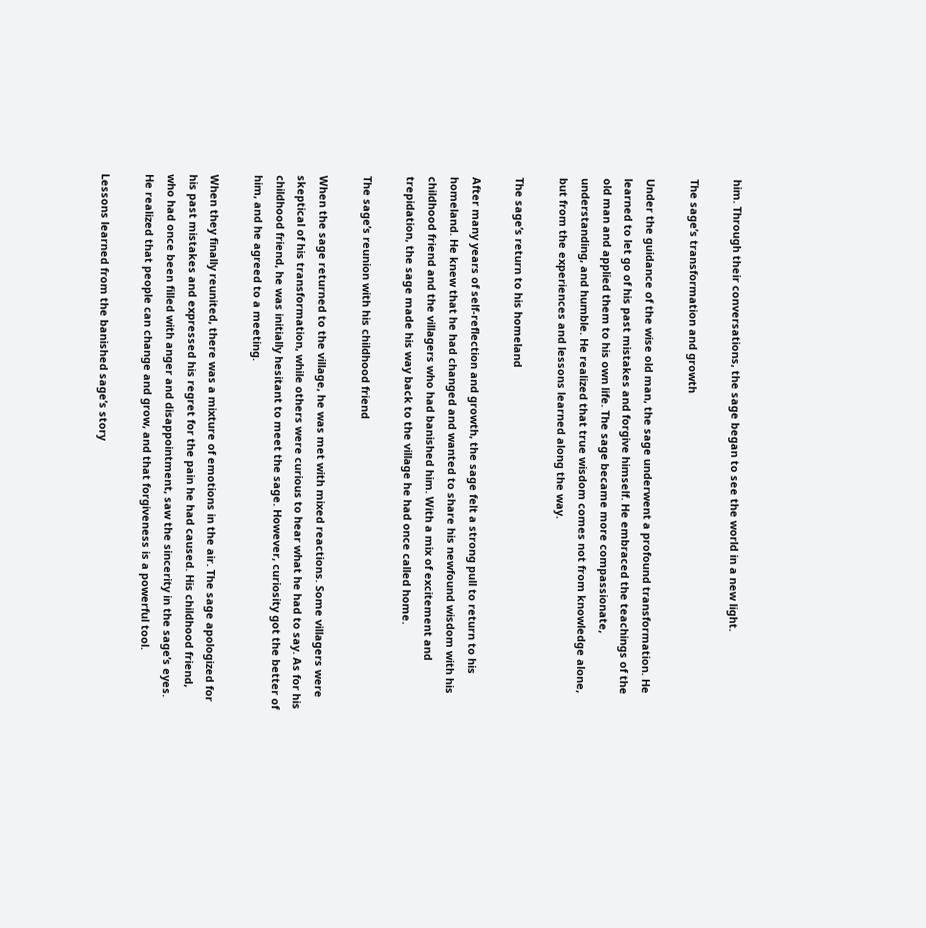him. Through their conversations, the sage began to see the world in a new light.

The sage’s transformation and growth

Under the guidance of the wise old man, the sage underwent a profound transformation. He learned to let go of his past mistakes and forgive himself. He embraced the teachings of the old man and applied them to his own life. The sage became more compassionate, understanding, and humble. He realized that true wisdom comes not from knowledge alone, but from the experiences and lessons learned along the way.

The sage’s return to his homeland

After many years of self-reflection and growth, the sage felt a strong pull to return to his homeland. He knew that he had changed and wanted to share his newfound wisdom with his childhood friend and the villagers who had banished him. With a mix of excitement and trepidation, the sage made his way back to the village he had once called home.

The sage’s reunion with his childhood friend

When the sage returned to the village, he was met with mixed reactions. Some villagers were skeptical of his transformation, while others were curious to hear what he had to say. As for his childhood friend, he was initially hesitant to meet the sage. However, curiosity got the better of him, and he agreed to a meeting.

When they finally reunited, there was a mixture of emotions in the air. The sage apologized for his past mistakes and expressed his regret for the pain he had caused. His childhood friend, who had once been filled with anger and disappointment, saw the sincerity in the sage’s eyes. He realized that people can change and grow, and that forgiveness is a powerful tool.

Lessons learned from the banished sage’s story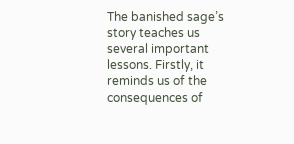The banished sage’s story teaches us several important lessons. Firstly, it reminds us of the consequences of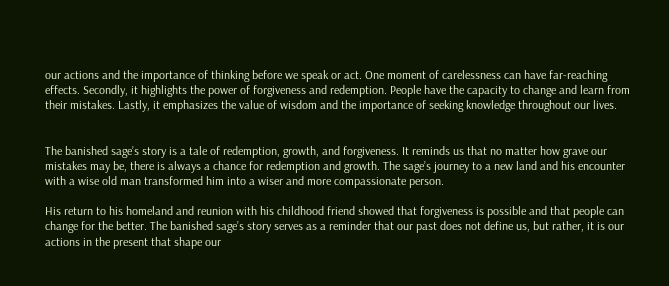our actions and the importance of thinking before we speak or act. One moment of carelessness can have far-reaching effects. Secondly, it highlights the power of forgiveness and redemption. People have the capacity to change and learn from their mistakes. Lastly, it emphasizes the value of wisdom and the importance of seeking knowledge throughout our lives.


The banished sage’s story is a tale of redemption, growth, and forgiveness. It reminds us that no matter how grave our mistakes may be, there is always a chance for redemption and growth. The sage’s journey to a new land and his encounter with a wise old man transformed him into a wiser and more compassionate person.

His return to his homeland and reunion with his childhood friend showed that forgiveness is possible and that people can change for the better. The banished sage’s story serves as a reminder that our past does not define us, but rather, it is our actions in the present that shape our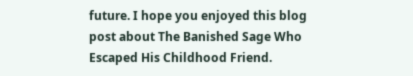future. I hope you enjoyed this blog post about The Banished Sage Who Escaped His Childhood Friend.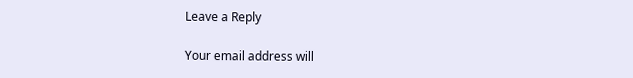Leave a Reply

Your email address will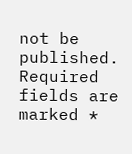not be published. Required fields are marked *